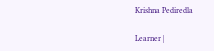Krishna Pediredla

Learner |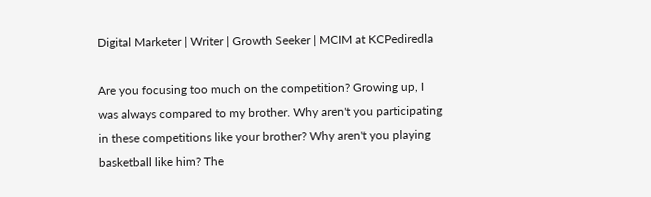Digital Marketer | Writer | Growth Seeker | MCIM at KCPediredla

Are you focusing too much on the competition? Growing up, I was always compared to my brother. Why aren't you participating in these competitions like your brother? Why aren't you playing basketball like him? The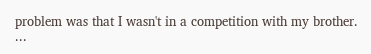problem was that I wasn't in a competition with my brother. ...